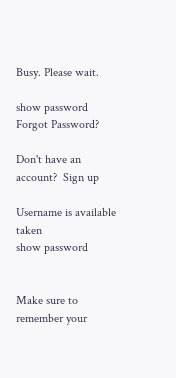Busy. Please wait.

show password
Forgot Password?

Don't have an account?  Sign up

Username is available taken
show password


Make sure to remember your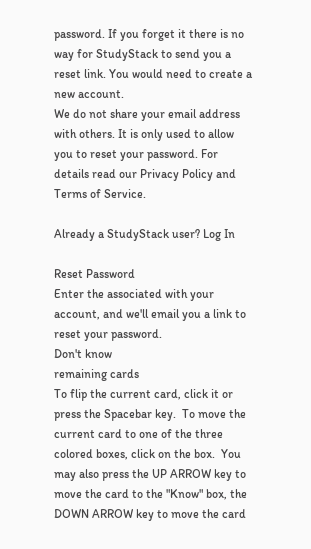password. If you forget it there is no way for StudyStack to send you a reset link. You would need to create a new account.
We do not share your email address with others. It is only used to allow you to reset your password. For details read our Privacy Policy and Terms of Service.

Already a StudyStack user? Log In

Reset Password
Enter the associated with your account, and we'll email you a link to reset your password.
Don't know
remaining cards
To flip the current card, click it or press the Spacebar key.  To move the current card to one of the three colored boxes, click on the box.  You may also press the UP ARROW key to move the card to the "Know" box, the DOWN ARROW key to move the card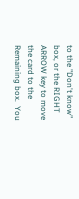to the "Don't know" box, or the RIGHT ARROW key to move the card to the Remaining box.  You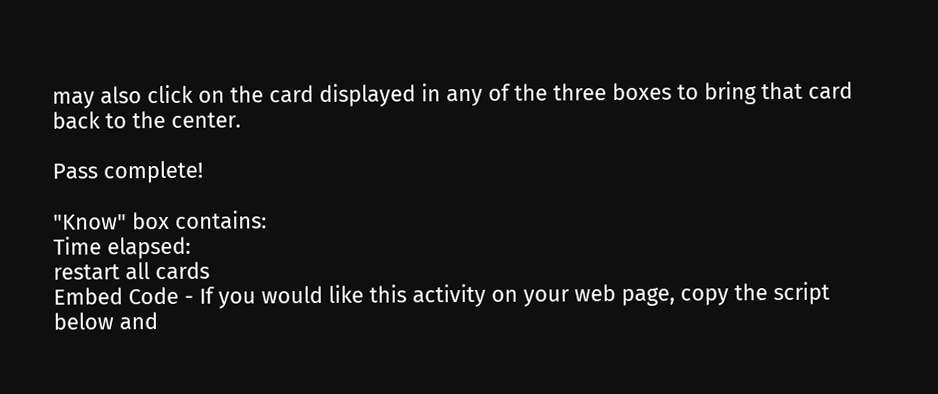may also click on the card displayed in any of the three boxes to bring that card back to the center.

Pass complete!

"Know" box contains:
Time elapsed:
restart all cards
Embed Code - If you would like this activity on your web page, copy the script below and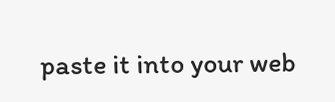paste it into your web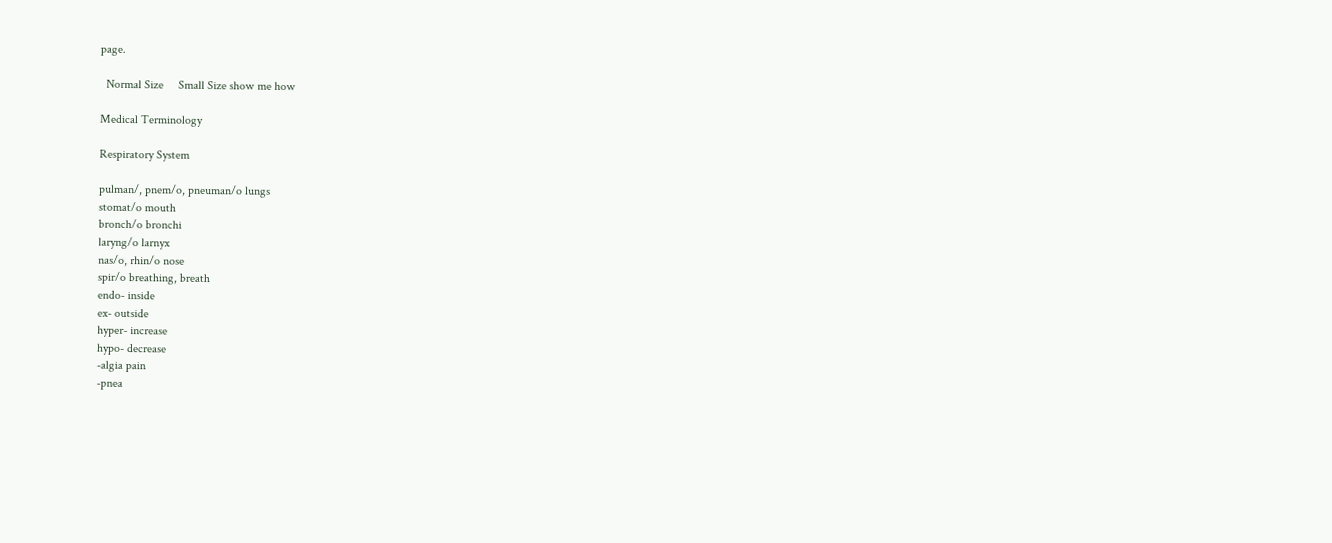page.

  Normal Size     Small Size show me how

Medical Terminology

Respiratory System

pulman/, pnem/o, pneuman/o lungs
stomat/o mouth
bronch/o bronchi
laryng/o larnyx
nas/o, rhin/o nose
spir/o breathing, breath
endo- inside
ex- outside
hyper- increase
hypo- decrease
-algia pain
-pnea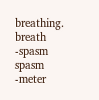breathing. breath
-spasm spasm
-meter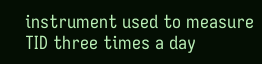instrument used to measure
TID three times a day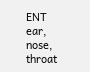ENT ear, nose, throat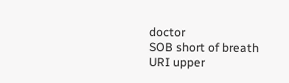doctor
SOB short of breath
URI upper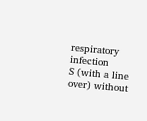respiratory infection
S (with a line over) without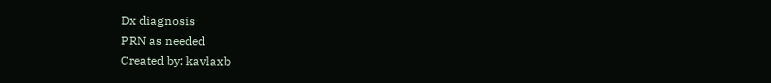Dx diagnosis
PRN as needed
Created by: kavlaxb